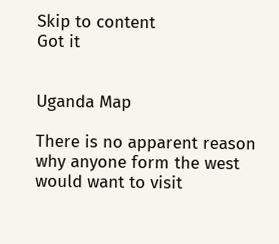Skip to content
Got it


Uganda Map

There is no apparent reason why anyone form the west would want to visit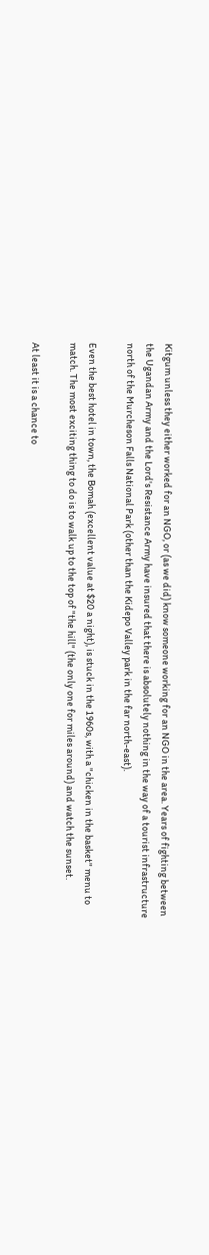Kitgum unless they either worked for an NGO, or (as we did) know someone working for an NGO in the area. Years of fighting between the Ugandan Army and the Lord's Resistance Army have insured that there is absolutely nothing in the way of a tourist infrastructure north of the Murcheson Falls National Park (other than the Kidepo Valley park in the far north-east).

Even the best hotel in town, the Bomah (excellent value at $20 a night), is stuck in the 1960s, with a "chicken in the basket" menu to match. The most exciting thing to do is to walk up to the top of "the hill" (the only one for miles around) and watch the sunset.

At least it is a chance to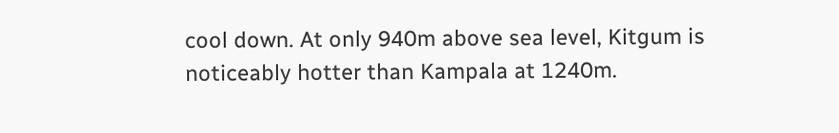cool down. At only 940m above sea level, Kitgum is noticeably hotter than Kampala at 1240m.